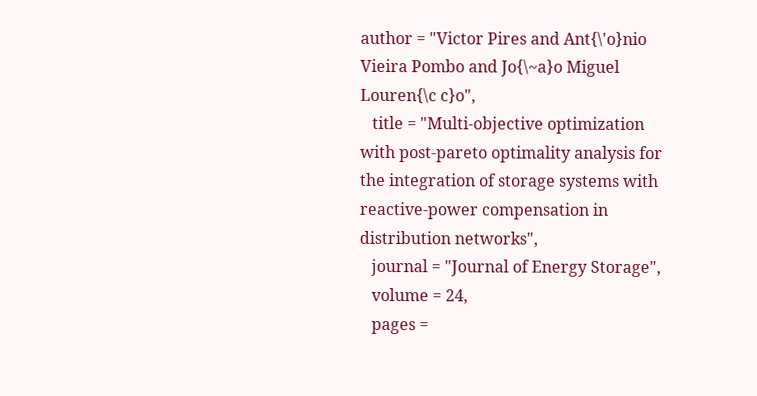author = "Victor Pires and Ant{\'o}nio Vieira Pombo and Jo{\~a}o Miguel Louren{\c c}o",
   title = "Multi-objective optimization with post-pareto optimality analysis for the integration of storage systems with reactive-power compensation in distribution networks",
   journal = "Journal of Energy Storage",
   volume = 24,
   pages =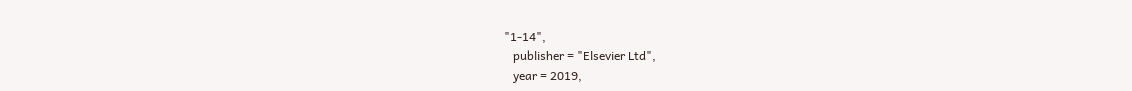"1-14",
   publisher = "Elsevier Ltd",
   year = 2019,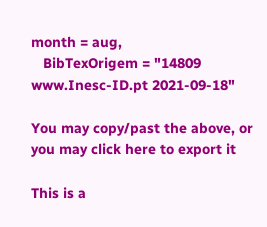month = aug,
   BibTexOrigem = "14809 www.Inesc-ID.pt 2021-09-18"

You may copy/past the above, or you may click here to export it

This is a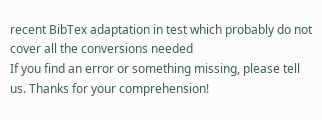recent BibTex adaptation in test which probably do not cover all the conversions needed
If you find an error or something missing, please tell us. Thanks for your comprehension!